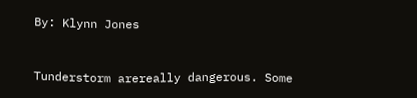By: Klynn Jones


Tunderstorm arereally dangerous. Some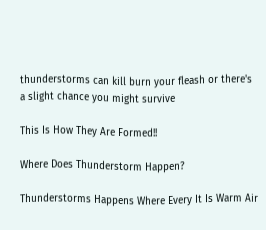thunderstorms can kill burn your fleash or there's a slight chance you might survive

This Is How They Are Formed!!

Where Does Thunderstorm Happen?

Thunderstorms Happens Where Every It Is Warm Air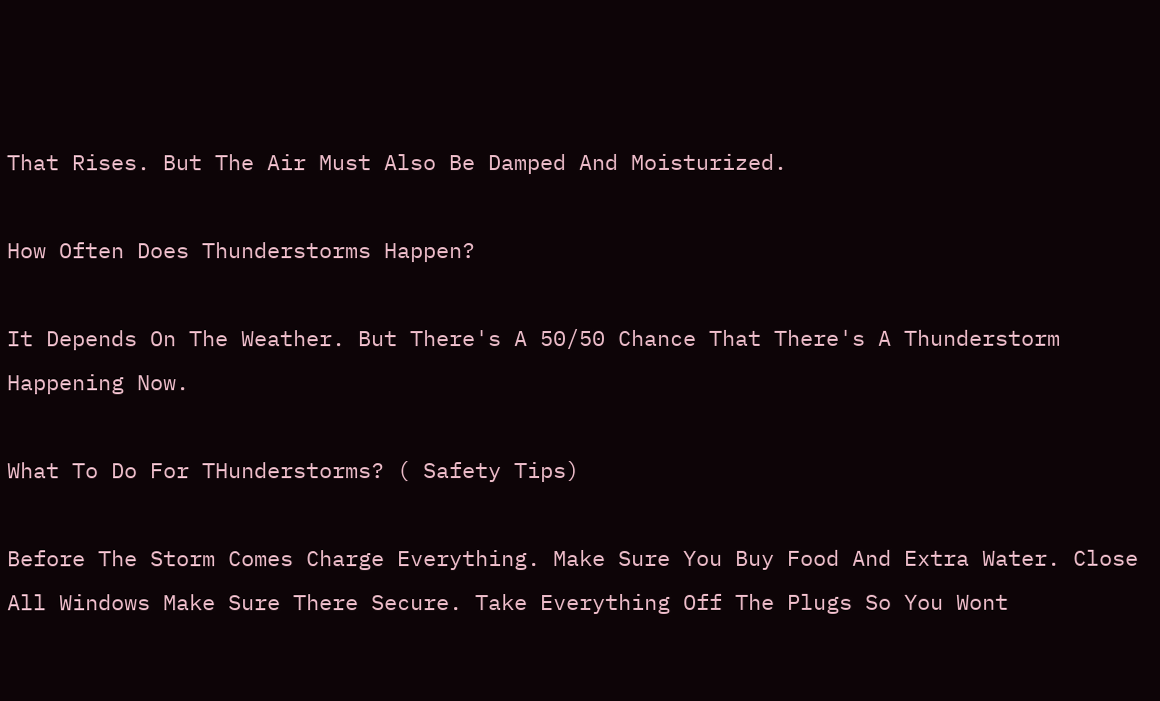That Rises. But The Air Must Also Be Damped And Moisturized.

How Often Does Thunderstorms Happen?

It Depends On The Weather. But There's A 50/50 Chance That There's A Thunderstorm Happening Now.

What To Do For THunderstorms? ( Safety Tips)

Before The Storm Comes Charge Everything. Make Sure You Buy Food And Extra Water. Close All Windows Make Sure There Secure. Take Everything Off The Plugs So You Wont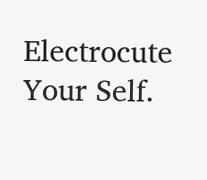Electrocute Your Self.